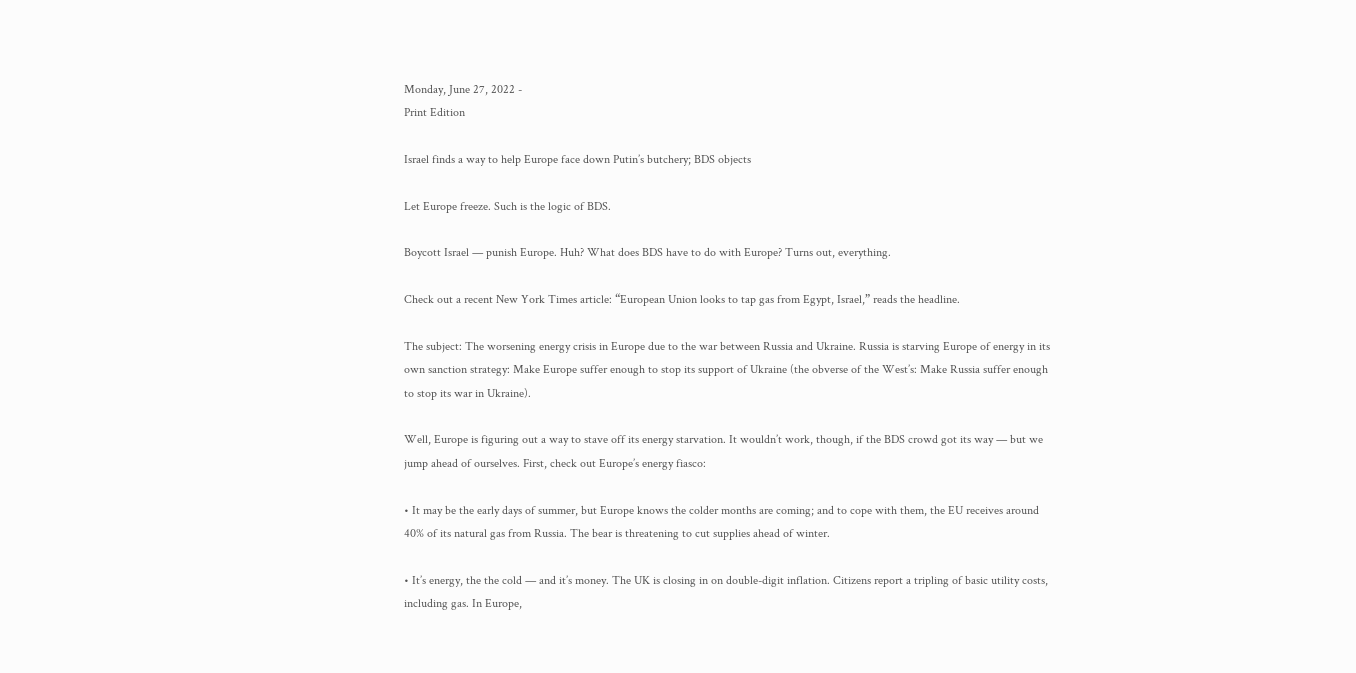Monday, June 27, 2022 -
Print Edition

Israel finds a way to help Europe face down Putin’s butchery; BDS objects

Let Europe freeze. Such is the logic of BDS.

Boycott Israel — punish Europe. Huh? What does BDS have to do with Europe? Turns out, everything.

Check out a recent New York Times article: “European Union looks to tap gas from Egypt, Israel,” reads the headline.

The subject: The worsening energy crisis in Europe due to the war between Russia and Ukraine. Russia is starving Europe of energy in its own sanction strategy: Make Europe suffer enough to stop its support of Ukraine (the obverse of the West’s: Make Russia suffer enough to stop its war in Ukraine).

Well, Europe is figuring out a way to stave off its energy starvation. It wouldn’t work, though, if the BDS crowd got its way — but we jump ahead of ourselves. First, check out Europe’s energy fiasco:

• It may be the early days of summer, but Europe knows the colder months are coming; and to cope with them, the EU receives around 40% of its natural gas from Russia. The bear is threatening to cut supplies ahead of winter.

• It’s energy, the the cold — and it’s money. The UK is closing in on double-digit inflation. Citizens report a tripling of basic utility costs, including gas. In Europe,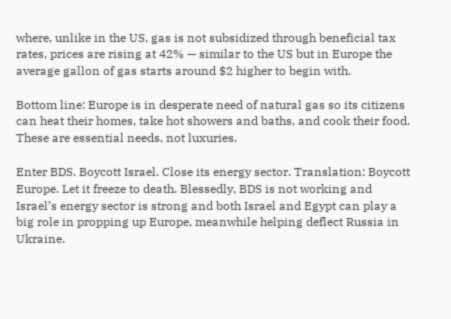where, unlike in the US, gas is not subsidized through beneficial tax rates, prices are rising at 42% — similar to the US but in Europe the average gallon of gas starts around $2 higher to begin with.

Bottom line: Europe is in desperate need of natural gas so its citizens can heat their homes, take hot showers and baths, and cook their food. These are essential needs, not luxuries.

Enter BDS. Boycott Israel. Close its energy sector. Translation: Boycott Europe. Let it freeze to death. Blessedly, BDS is not working and Israel’s energy sector is strong and both Israel and Egypt can play a big role in propping up Europe, meanwhile helping deflect Russia in Ukraine.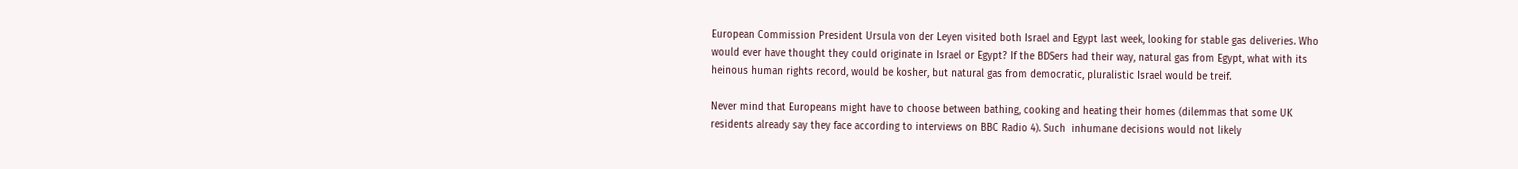European Commission President Ursula von der Leyen visited both Israel and Egypt last week, looking for stable gas deliveries. Who would ever have thought they could originate in Israel or Egypt? If the BDSers had their way, natural gas from Egypt, what with its heinous human rights record, would be kosher, but natural gas from democratic, pluralistic Israel would be treif.

Never mind that Europeans might have to choose between bathing, cooking and heating their homes (dilemmas that some UK residents already say they face according to interviews on BBC Radio 4). Such  inhumane decisions would not likely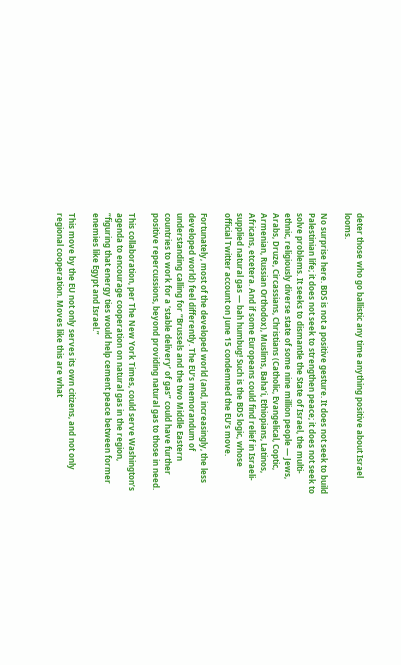deter those who go ballistic any time anything positive about Israel looms.

No surprise here. BDS is not a positive gesture. It does not seek to build Palestinian life; it does not seek to strengthen peace; it does not seek to solve problems. It seeks to dismantle the State of Israel, the multi-ethnic, religiously diverse state of some nine million people — Jews, Arabs, Druze, Circassians, Christians (Catholic, Evangelical, Coptic, Armenian, Russian Orthodox), Muslims, Baha’i, Ethiopians, Latinos, Africans, etcetera. And if some Europeans could find relief in Israeli-supplied natural gas — bah humbug! Such is the BDS logic, whose official Twitter account on June 15 condemned the EU’s move.

Fortunately, most of the developed world (and, increasingly, the less developed world) feel differently. The EU’s memorandum of understanding calling for “Brussels and the two Middle Eastern countries to work for a ‘stable delivery’ of gas” could have further positive repercussions, beyond providing natural gas to those in need.

This collaboration, per The New York Times, could serve Washington’s agenda to encourage cooperation on natural gas in the region, “figuring that energy ties would help cement peace between former enemies like Egypt and Israel.”

This move by the EU not only serves its own citizens, and not only regional cooperation. Moves like this are what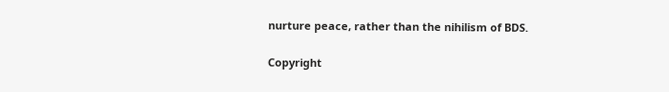nurture peace, rather than the nihilism of BDS.

Copyright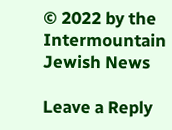© 2022 by the Intermountain Jewish News

Leave a Reply